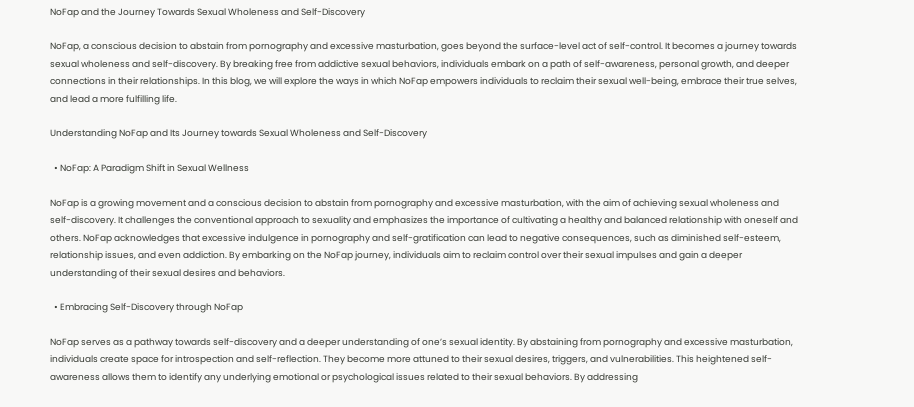NoFap and the Journey Towards Sexual Wholeness and Self-Discovery

NoFap, a conscious decision to abstain from pornography and excessive masturbation, goes beyond the surface-level act of self-control. It becomes a journey towards sexual wholeness and self-discovery. By breaking free from addictive sexual behaviors, individuals embark on a path of self-awareness, personal growth, and deeper connections in their relationships. In this blog, we will explore the ways in which NoFap empowers individuals to reclaim their sexual well-being, embrace their true selves, and lead a more fulfilling life.

Understanding NoFap and Its Journey towards Sexual Wholeness and Self-Discovery

  • NoFap: A Paradigm Shift in Sexual Wellness

NoFap is a growing movement and a conscious decision to abstain from pornography and excessive masturbation, with the aim of achieving sexual wholeness and self-discovery. It challenges the conventional approach to sexuality and emphasizes the importance of cultivating a healthy and balanced relationship with oneself and others. NoFap acknowledges that excessive indulgence in pornography and self-gratification can lead to negative consequences, such as diminished self-esteem, relationship issues, and even addiction. By embarking on the NoFap journey, individuals aim to reclaim control over their sexual impulses and gain a deeper understanding of their sexual desires and behaviors.

  • Embracing Self-Discovery through NoFap

NoFap serves as a pathway towards self-discovery and a deeper understanding of one’s sexual identity. By abstaining from pornography and excessive masturbation, individuals create space for introspection and self-reflection. They become more attuned to their sexual desires, triggers, and vulnerabilities. This heightened self-awareness allows them to identify any underlying emotional or psychological issues related to their sexual behaviors. By addressing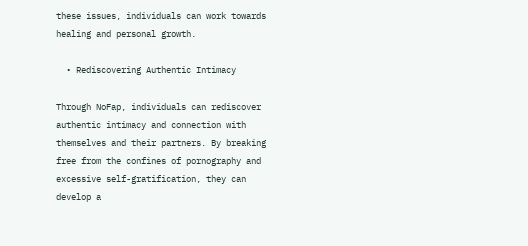these issues, individuals can work towards healing and personal growth.

  • Rediscovering Authentic Intimacy

Through NoFap, individuals can rediscover authentic intimacy and connection with themselves and their partners. By breaking free from the confines of pornography and excessive self-gratification, they can develop a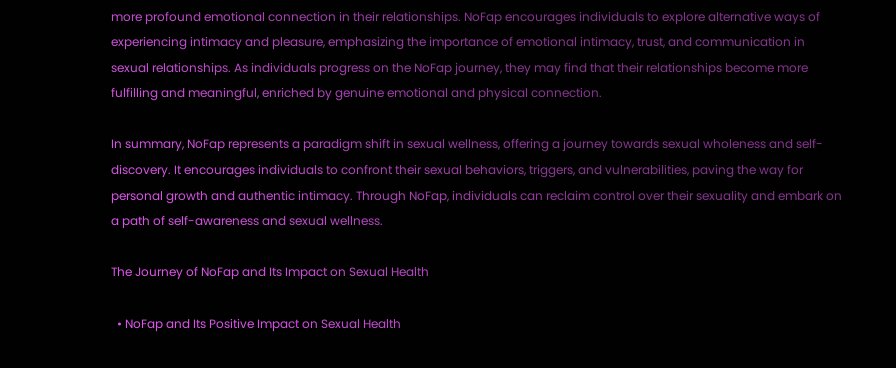more profound emotional connection in their relationships. NoFap encourages individuals to explore alternative ways of experiencing intimacy and pleasure, emphasizing the importance of emotional intimacy, trust, and communication in sexual relationships. As individuals progress on the NoFap journey, they may find that their relationships become more fulfilling and meaningful, enriched by genuine emotional and physical connection.

In summary, NoFap represents a paradigm shift in sexual wellness, offering a journey towards sexual wholeness and self-discovery. It encourages individuals to confront their sexual behaviors, triggers, and vulnerabilities, paving the way for personal growth and authentic intimacy. Through NoFap, individuals can reclaim control over their sexuality and embark on a path of self-awareness and sexual wellness.

The Journey of NoFap and Its Impact on Sexual Health

  • NoFap and Its Positive Impact on Sexual Health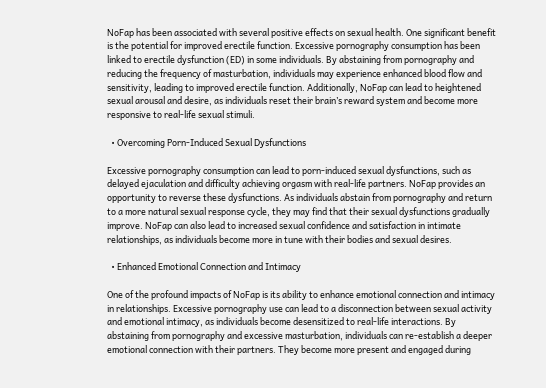NoFap has been associated with several positive effects on sexual health. One significant benefit is the potential for improved erectile function. Excessive pornography consumption has been linked to erectile dysfunction (ED) in some individuals. By abstaining from pornography and reducing the frequency of masturbation, individuals may experience enhanced blood flow and sensitivity, leading to improved erectile function. Additionally, NoFap can lead to heightened sexual arousal and desire, as individuals reset their brain’s reward system and become more responsive to real-life sexual stimuli.

  • Overcoming Porn-Induced Sexual Dysfunctions

Excessive pornography consumption can lead to porn-induced sexual dysfunctions, such as delayed ejaculation and difficulty achieving orgasm with real-life partners. NoFap provides an opportunity to reverse these dysfunctions. As individuals abstain from pornography and return to a more natural sexual response cycle, they may find that their sexual dysfunctions gradually improve. NoFap can also lead to increased sexual confidence and satisfaction in intimate relationships, as individuals become more in tune with their bodies and sexual desires.

  • Enhanced Emotional Connection and Intimacy

One of the profound impacts of NoFap is its ability to enhance emotional connection and intimacy in relationships. Excessive pornography use can lead to a disconnection between sexual activity and emotional intimacy, as individuals become desensitized to real-life interactions. By abstaining from pornography and excessive masturbation, individuals can re-establish a deeper emotional connection with their partners. They become more present and engaged during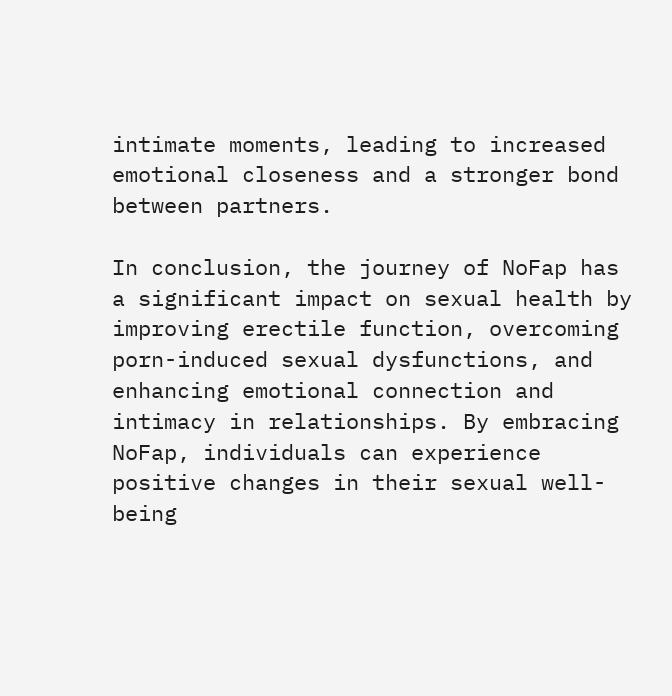intimate moments, leading to increased emotional closeness and a stronger bond between partners.

In conclusion, the journey of NoFap has a significant impact on sexual health by improving erectile function, overcoming porn-induced sexual dysfunctions, and enhancing emotional connection and intimacy in relationships. By embracing NoFap, individuals can experience positive changes in their sexual well-being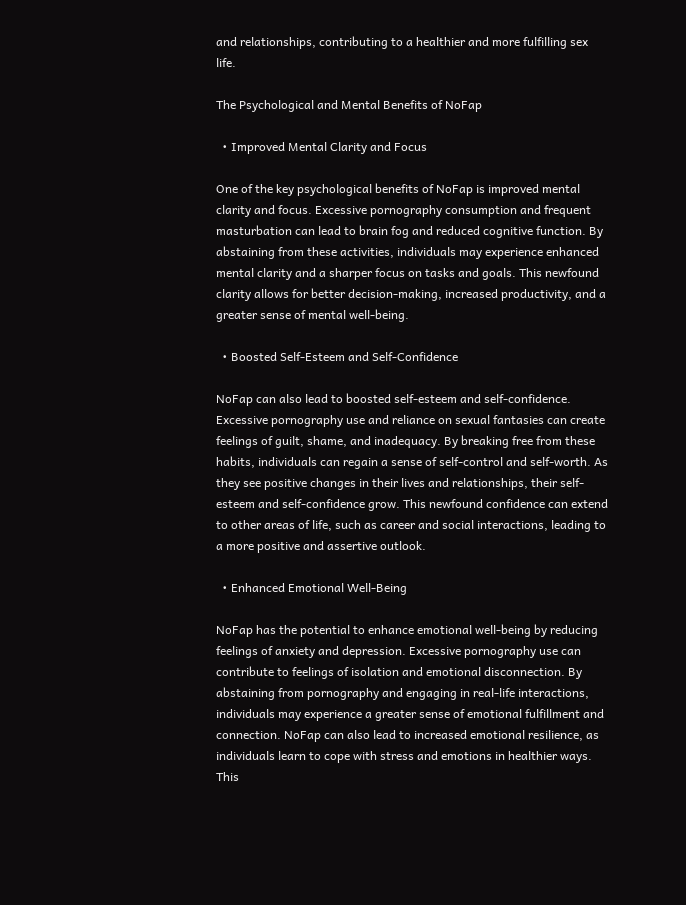and relationships, contributing to a healthier and more fulfilling sex life.

The Psychological and Mental Benefits of NoFap

  • Improved Mental Clarity and Focus

One of the key psychological benefits of NoFap is improved mental clarity and focus. Excessive pornography consumption and frequent masturbation can lead to brain fog and reduced cognitive function. By abstaining from these activities, individuals may experience enhanced mental clarity and a sharper focus on tasks and goals. This newfound clarity allows for better decision-making, increased productivity, and a greater sense of mental well-being.

  • Boosted Self-Esteem and Self-Confidence

NoFap can also lead to boosted self-esteem and self-confidence. Excessive pornography use and reliance on sexual fantasies can create feelings of guilt, shame, and inadequacy. By breaking free from these habits, individuals can regain a sense of self-control and self-worth. As they see positive changes in their lives and relationships, their self-esteem and self-confidence grow. This newfound confidence can extend to other areas of life, such as career and social interactions, leading to a more positive and assertive outlook.

  • Enhanced Emotional Well-Being

NoFap has the potential to enhance emotional well-being by reducing feelings of anxiety and depression. Excessive pornography use can contribute to feelings of isolation and emotional disconnection. By abstaining from pornography and engaging in real-life interactions, individuals may experience a greater sense of emotional fulfillment and connection. NoFap can also lead to increased emotional resilience, as individuals learn to cope with stress and emotions in healthier ways. This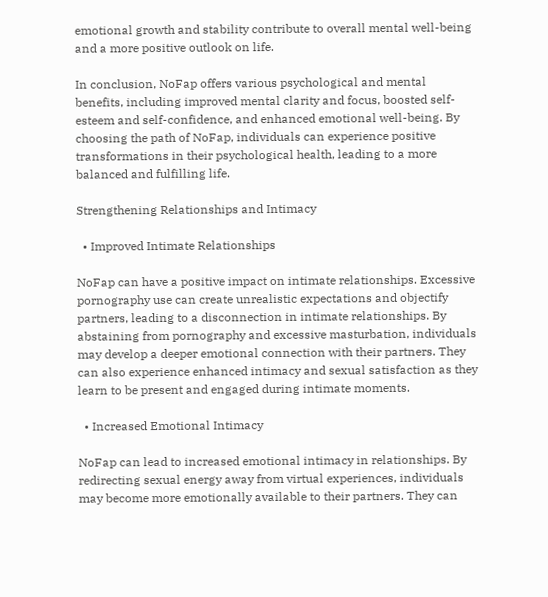emotional growth and stability contribute to overall mental well-being and a more positive outlook on life.

In conclusion, NoFap offers various psychological and mental benefits, including improved mental clarity and focus, boosted self-esteem and self-confidence, and enhanced emotional well-being. By choosing the path of NoFap, individuals can experience positive transformations in their psychological health, leading to a more balanced and fulfilling life.

Strengthening Relationships and Intimacy

  • Improved Intimate Relationships

NoFap can have a positive impact on intimate relationships. Excessive pornography use can create unrealistic expectations and objectify partners, leading to a disconnection in intimate relationships. By abstaining from pornography and excessive masturbation, individuals may develop a deeper emotional connection with their partners. They can also experience enhanced intimacy and sexual satisfaction as they learn to be present and engaged during intimate moments.

  • Increased Emotional Intimacy

NoFap can lead to increased emotional intimacy in relationships. By redirecting sexual energy away from virtual experiences, individuals may become more emotionally available to their partners. They can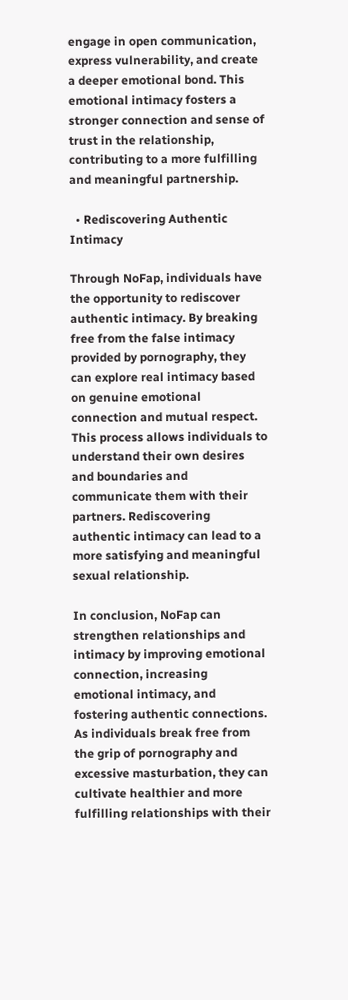engage in open communication, express vulnerability, and create a deeper emotional bond. This emotional intimacy fosters a stronger connection and sense of trust in the relationship, contributing to a more fulfilling and meaningful partnership.

  • Rediscovering Authentic Intimacy

Through NoFap, individuals have the opportunity to rediscover authentic intimacy. By breaking free from the false intimacy provided by pornography, they can explore real intimacy based on genuine emotional connection and mutual respect. This process allows individuals to understand their own desires and boundaries and communicate them with their partners. Rediscovering authentic intimacy can lead to a more satisfying and meaningful sexual relationship.

In conclusion, NoFap can strengthen relationships and intimacy by improving emotional connection, increasing emotional intimacy, and fostering authentic connections. As individuals break free from the grip of pornography and excessive masturbation, they can cultivate healthier and more fulfilling relationships with their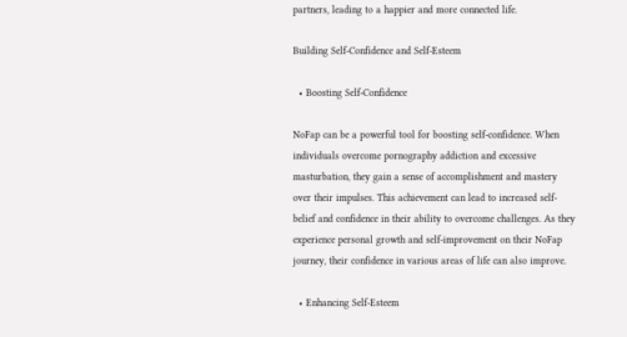partners, leading to a happier and more connected life.

Building Self-Confidence and Self-Esteem

  • Boosting Self-Confidence

NoFap can be a powerful tool for boosting self-confidence. When individuals overcome pornography addiction and excessive masturbation, they gain a sense of accomplishment and mastery over their impulses. This achievement can lead to increased self-belief and confidence in their ability to overcome challenges. As they experience personal growth and self-improvement on their NoFap journey, their confidence in various areas of life can also improve.

  • Enhancing Self-Esteem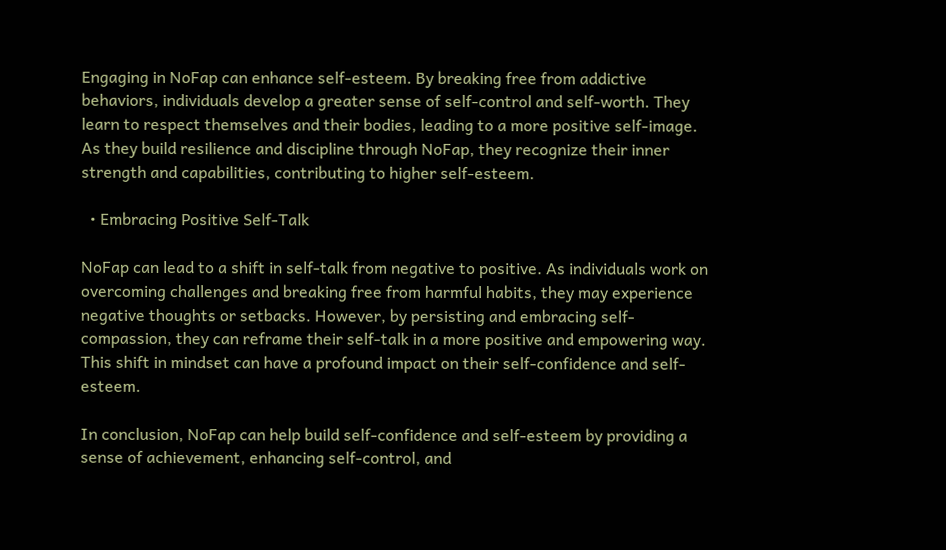Engaging in NoFap can enhance self-esteem. By breaking free from addictive behaviors, individuals develop a greater sense of self-control and self-worth. They learn to respect themselves and their bodies, leading to a more positive self-image. As they build resilience and discipline through NoFap, they recognize their inner strength and capabilities, contributing to higher self-esteem.

  • Embracing Positive Self-Talk

NoFap can lead to a shift in self-talk from negative to positive. As individuals work on overcoming challenges and breaking free from harmful habits, they may experience negative thoughts or setbacks. However, by persisting and embracing self-compassion, they can reframe their self-talk in a more positive and empowering way. This shift in mindset can have a profound impact on their self-confidence and self-esteem.

In conclusion, NoFap can help build self-confidence and self-esteem by providing a sense of achievement, enhancing self-control, and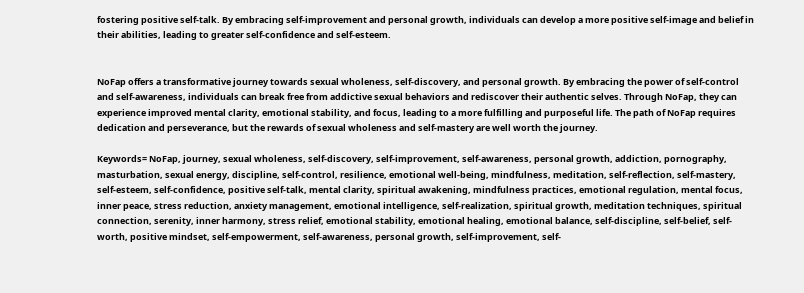fostering positive self-talk. By embracing self-improvement and personal growth, individuals can develop a more positive self-image and belief in their abilities, leading to greater self-confidence and self-esteem.


NoFap offers a transformative journey towards sexual wholeness, self-discovery, and personal growth. By embracing the power of self-control and self-awareness, individuals can break free from addictive sexual behaviors and rediscover their authentic selves. Through NoFap, they can experience improved mental clarity, emotional stability, and focus, leading to a more fulfilling and purposeful life. The path of NoFap requires dedication and perseverance, but the rewards of sexual wholeness and self-mastery are well worth the journey.

Keywords= NoFap, journey, sexual wholeness, self-discovery, self-improvement, self-awareness, personal growth, addiction, pornography, masturbation, sexual energy, discipline, self-control, resilience, emotional well-being, mindfulness, meditation, self-reflection, self-mastery, self-esteem, self-confidence, positive self-talk, mental clarity, spiritual awakening, mindfulness practices, emotional regulation, mental focus, inner peace, stress reduction, anxiety management, emotional intelligence, self-realization, spiritual growth, meditation techniques, spiritual connection, serenity, inner harmony, stress relief, emotional stability, emotional healing, emotional balance, self-discipline, self-belief, self-worth, positive mindset, self-empowerment, self-awareness, personal growth, self-improvement, self-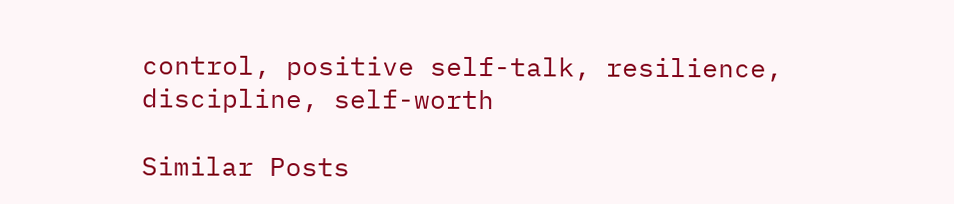control, positive self-talk, resilience, discipline, self-worth

Similar Posts